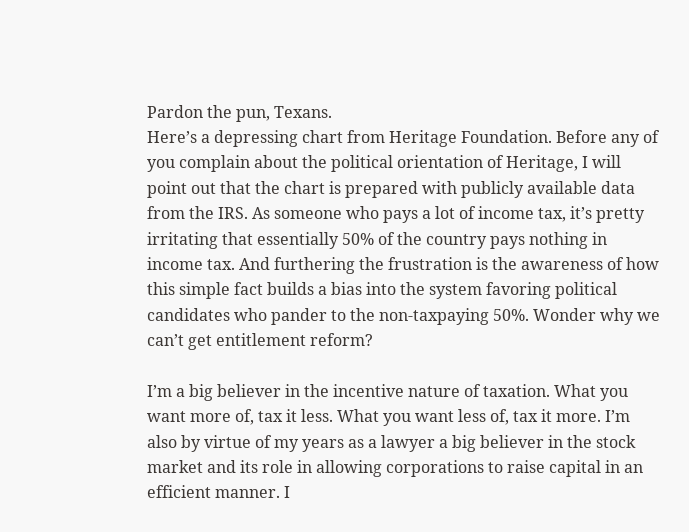Pardon the pun, Texans.
Here’s a depressing chart from Heritage Foundation. Before any of you complain about the political orientation of Heritage, I will point out that the chart is prepared with publicly available data from the IRS. As someone who pays a lot of income tax, it’s pretty irritating that essentially 50% of the country pays nothing in income tax. And furthering the frustration is the awareness of how this simple fact builds a bias into the system favoring political candidates who pander to the non-taxpaying 50%. Wonder why we can’t get entitlement reform?

I’m a big believer in the incentive nature of taxation. What you want more of, tax it less. What you want less of, tax it more. I’m also by virtue of my years as a lawyer a big believer in the stock market and its role in allowing corporations to raise capital in an efficient manner. I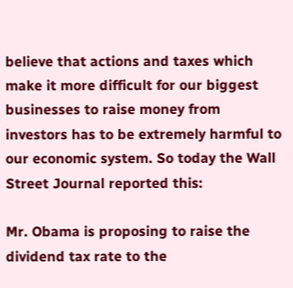believe that actions and taxes which make it more difficult for our biggest businesses to raise money from investors has to be extremely harmful to our economic system. So today the Wall Street Journal reported this:

Mr. Obama is proposing to raise the dividend tax rate to the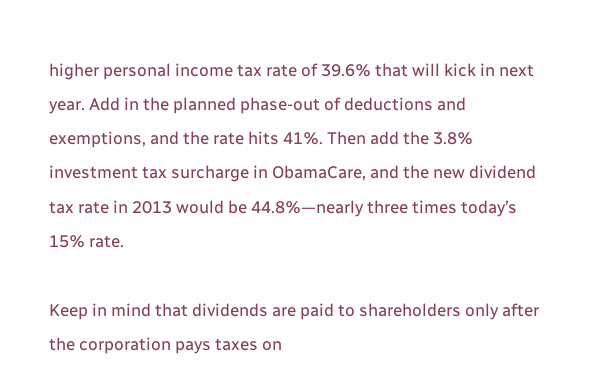higher personal income tax rate of 39.6% that will kick in next year. Add in the planned phase-out of deductions and exemptions, and the rate hits 41%. Then add the 3.8% investment tax surcharge in ObamaCare, and the new dividend tax rate in 2013 would be 44.8%—nearly three times today’s 15% rate.

Keep in mind that dividends are paid to shareholders only after the corporation pays taxes on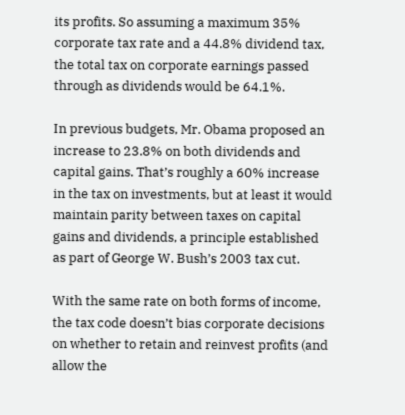its profits. So assuming a maximum 35% corporate tax rate and a 44.8% dividend tax, the total tax on corporate earnings passed through as dividends would be 64.1%.

In previous budgets, Mr. Obama proposed an increase to 23.8% on both dividends and capital gains. That’s roughly a 60% increase in the tax on investments, but at least it would maintain parity between taxes on capital gains and dividends, a principle established as part of George W. Bush’s 2003 tax cut.

With the same rate on both forms of income, the tax code doesn’t bias corporate decisions on whether to retain and reinvest profits (and allow the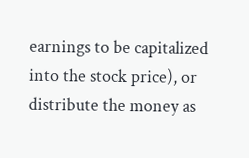earnings to be capitalized into the stock price), or distribute the money as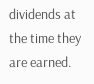dividends at the time they are earned.